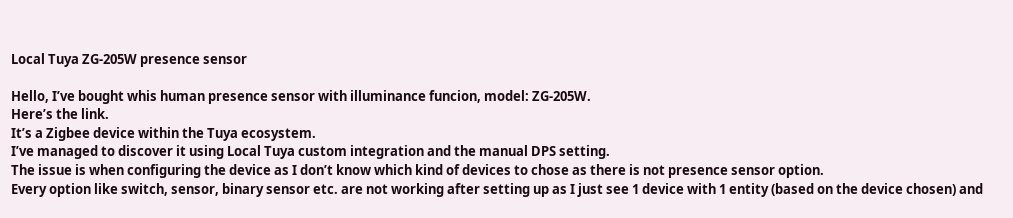Local Tuya ZG-205W presence sensor

Hello, I’ve bought whis human presence sensor with illuminance funcion, model: ZG-205W.
Here’s the link.
It’s a Zigbee device within the Tuya ecosystem.
I’ve managed to discover it using Local Tuya custom integration and the manual DPS setting.
The issue is when configuring the device as I don’t know which kind of devices to chose as there is not presence sensor option.
Every option like switch, sensor, binary sensor etc. are not working after setting up as I just see 1 device with 1 entity (based on the device chosen) and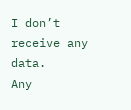I don’t receive any data.
Any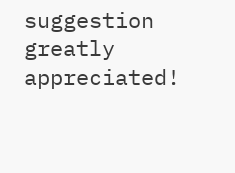suggestion greatly appreciated!